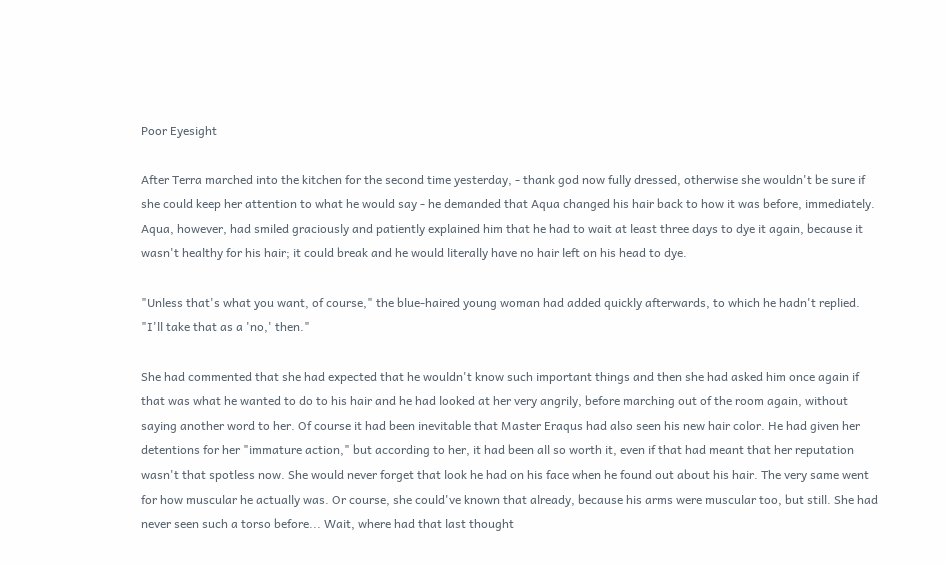Poor Eyesight

After Terra marched into the kitchen for the second time yesterday, - thank god now fully dressed, otherwise she wouldn't be sure if she could keep her attention to what he would say - he demanded that Aqua changed his hair back to how it was before, immediately. Aqua, however, had smiled graciously and patiently explained him that he had to wait at least three days to dye it again, because it wasn't healthy for his hair; it could break and he would literally have no hair left on his head to dye.

"Unless that's what you want, of course," the blue-haired young woman had added quickly afterwards, to which he hadn't replied. "I'll take that as a 'no,' then."

She had commented that she had expected that he wouldn't know such important things and then she had asked him once again if that was what he wanted to do to his hair and he had looked at her very angrily, before marching out of the room again, without saying another word to her. Of course it had been inevitable that Master Eraqus had also seen his new hair color. He had given her detentions for her "immature action," but according to her, it had been all so worth it, even if that had meant that her reputation wasn't that spotless now. She would never forget that look he had on his face when he found out about his hair. The very same went for how muscular he actually was. Or course, she could've known that already, because his arms were muscular too, but still. She had never seen such a torso before... Wait, where had that last thought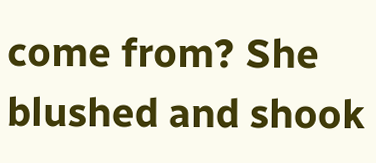come from? She blushed and shook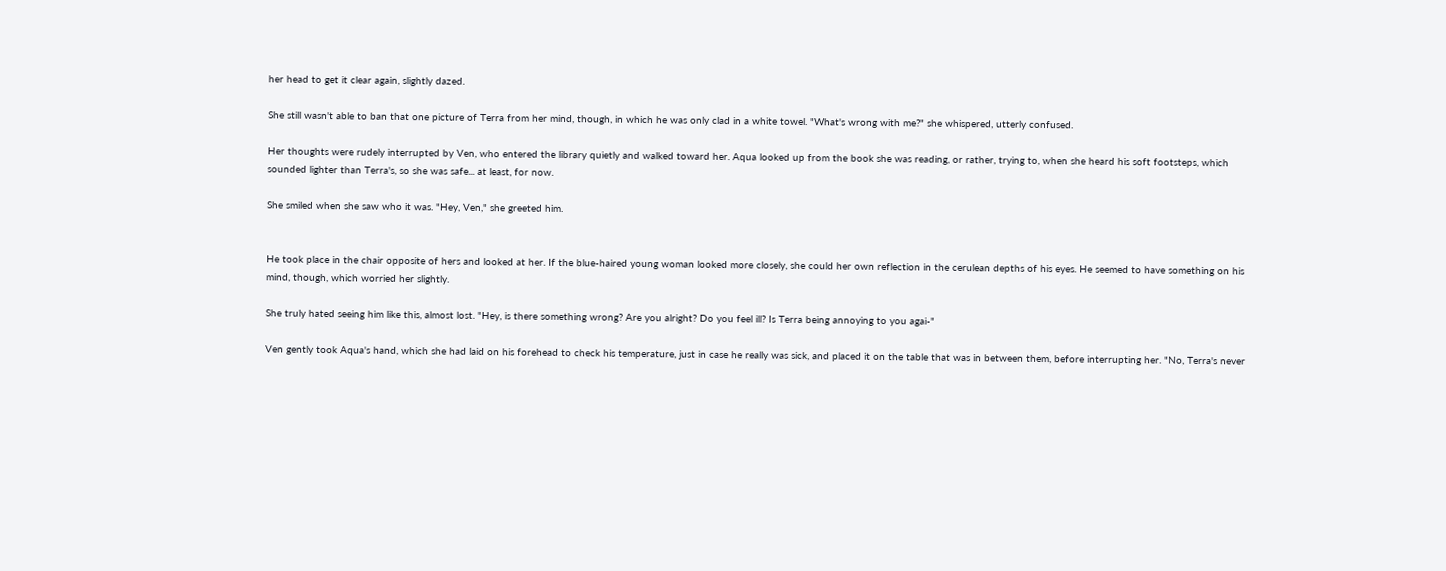her head to get it clear again, slightly dazed.

She still wasn't able to ban that one picture of Terra from her mind, though, in which he was only clad in a white towel. "What's wrong with me?" she whispered, utterly confused.

Her thoughts were rudely interrupted by Ven, who entered the library quietly and walked toward her. Aqua looked up from the book she was reading, or rather, trying to, when she heard his soft footsteps, which sounded lighter than Terra's, so she was safe... at least, for now.

She smiled when she saw who it was. "Hey, Ven," she greeted him.


He took place in the chair opposite of hers and looked at her. If the blue-haired young woman looked more closely, she could her own reflection in the cerulean depths of his eyes. He seemed to have something on his mind, though, which worried her slightly.

She truly hated seeing him like this, almost lost. "Hey, is there something wrong? Are you alright? Do you feel ill? Is Terra being annoying to you agai-"

Ven gently took Aqua's hand, which she had laid on his forehead to check his temperature, just in case he really was sick, and placed it on the table that was in between them, before interrupting her. "No, Terra's never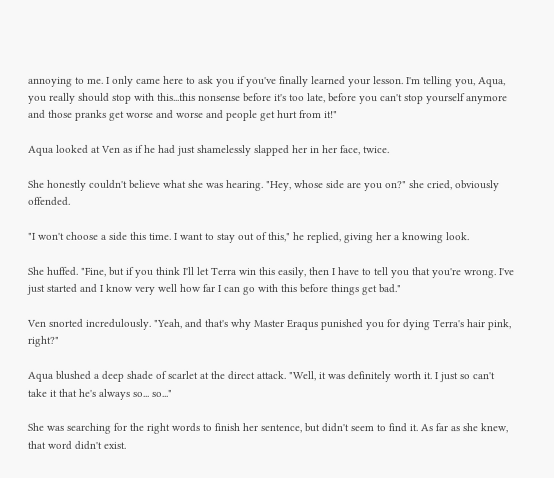annoying to me. I only came here to ask you if you've finally learned your lesson. I'm telling you, Aqua, you really should stop with this...this nonsense before it's too late, before you can't stop yourself anymore and those pranks get worse and worse and people get hurt from it!"

Aqua looked at Ven as if he had just shamelessly slapped her in her face, twice.

She honestly couldn't believe what she was hearing. "Hey, whose side are you on?" she cried, obviously offended.

"I won't choose a side this time. I want to stay out of this," he replied, giving her a knowing look.

She huffed. "Fine, but if you think I'll let Terra win this easily, then I have to tell you that you're wrong. I've just started and I know very well how far I can go with this before things get bad."

Ven snorted incredulously. "Yeah, and that's why Master Eraqus punished you for dying Terra's hair pink, right?"

Aqua blushed a deep shade of scarlet at the direct attack. "Well, it was definitely worth it. I just so can't take it that he's always so... so..."

She was searching for the right words to finish her sentence, but didn't seem to find it. As far as she knew, that word didn't exist.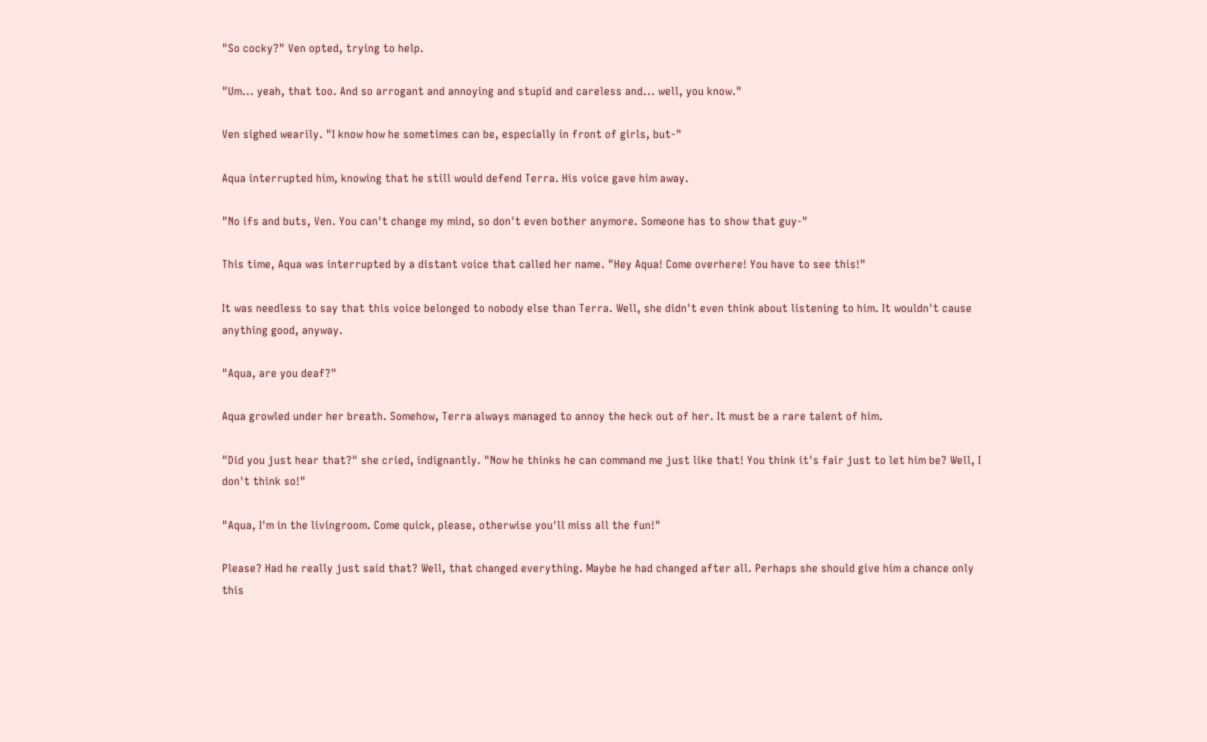"So cocky?" Ven opted, trying to help.

"Um... yeah, that too. And so arrogant and annoying and stupid and careless and... well, you know."

Ven sighed wearily. "I know how he sometimes can be, especially in front of girls, but-"

Aqua interrupted him, knowing that he still would defend Terra. His voice gave him away.

"No ifs and buts, Ven. You can't change my mind, so don't even bother anymore. Someone has to show that guy-"

This time, Aqua was interrupted by a distant voice that called her name. "Hey Aqua! Come overhere! You have to see this!"

It was needless to say that this voice belonged to nobody else than Terra. Well, she didn't even think about listening to him. It wouldn't cause anything good, anyway.

"Aqua, are you deaf?"

Aqua growled under her breath. Somehow, Terra always managed to annoy the heck out of her. It must be a rare talent of him.

"Did you just hear that?" she cried, indignantly. "Now he thinks he can command me just like that! You think it's fair just to let him be? Well, I don't think so!"

"Aqua, I'm in the livingroom. Come quick, please, otherwise you'll miss all the fun!"

Please? Had he really just said that? Well, that changed everything. Maybe he had changed after all. Perhaps she should give him a chance only this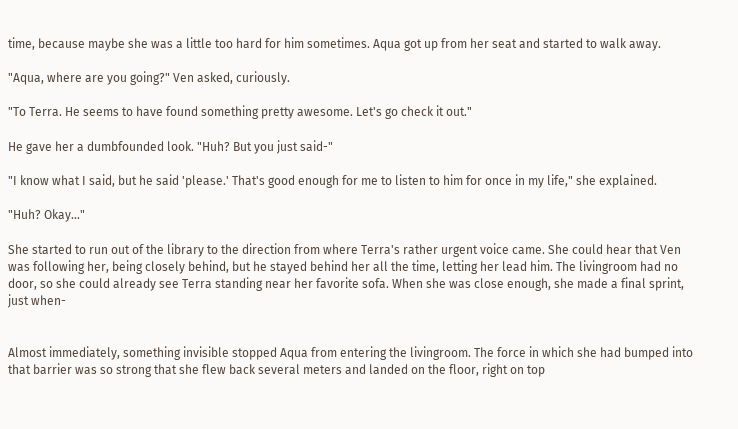time, because maybe she was a little too hard for him sometimes. Aqua got up from her seat and started to walk away.

"Aqua, where are you going?" Ven asked, curiously.

"To Terra. He seems to have found something pretty awesome. Let's go check it out."

He gave her a dumbfounded look. "Huh? But you just said-"

"I know what I said, but he said 'please.' That's good enough for me to listen to him for once in my life," she explained.

"Huh? Okay..."

She started to run out of the library to the direction from where Terra's rather urgent voice came. She could hear that Ven was following her, being closely behind, but he stayed behind her all the time, letting her lead him. The livingroom had no door, so she could already see Terra standing near her favorite sofa. When she was close enough, she made a final sprint, just when-


Almost immediately, something invisible stopped Aqua from entering the livingroom. The force in which she had bumped into that barrier was so strong that she flew back several meters and landed on the floor, right on top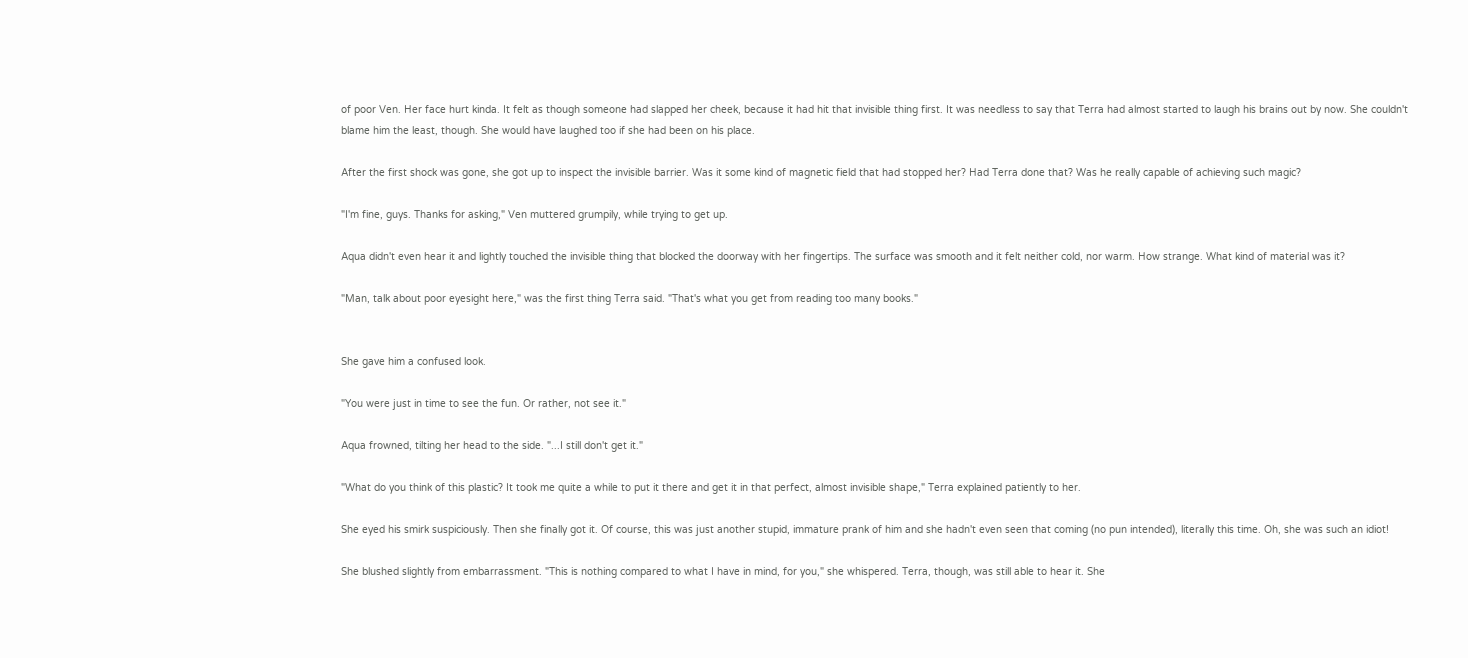of poor Ven. Her face hurt kinda. It felt as though someone had slapped her cheek, because it had hit that invisible thing first. It was needless to say that Terra had almost started to laugh his brains out by now. She couldn't blame him the least, though. She would have laughed too if she had been on his place.

After the first shock was gone, she got up to inspect the invisible barrier. Was it some kind of magnetic field that had stopped her? Had Terra done that? Was he really capable of achieving such magic?

"I'm fine, guys. Thanks for asking," Ven muttered grumpily, while trying to get up.

Aqua didn't even hear it and lightly touched the invisible thing that blocked the doorway with her fingertips. The surface was smooth and it felt neither cold, nor warm. How strange. What kind of material was it?

"Man, talk about poor eyesight here," was the first thing Terra said. "That's what you get from reading too many books."


She gave him a confused look.

"You were just in time to see the fun. Or rather, not see it."

Aqua frowned, tilting her head to the side. "...I still don't get it."

"What do you think of this plastic? It took me quite a while to put it there and get it in that perfect, almost invisible shape," Terra explained patiently to her.

She eyed his smirk suspiciously. Then she finally got it. Of course, this was just another stupid, immature prank of him and she hadn't even seen that coming (no pun intended), literally this time. Oh, she was such an idiot!

She blushed slightly from embarrassment. "This is nothing compared to what I have in mind, for you," she whispered. Terra, though, was still able to hear it. She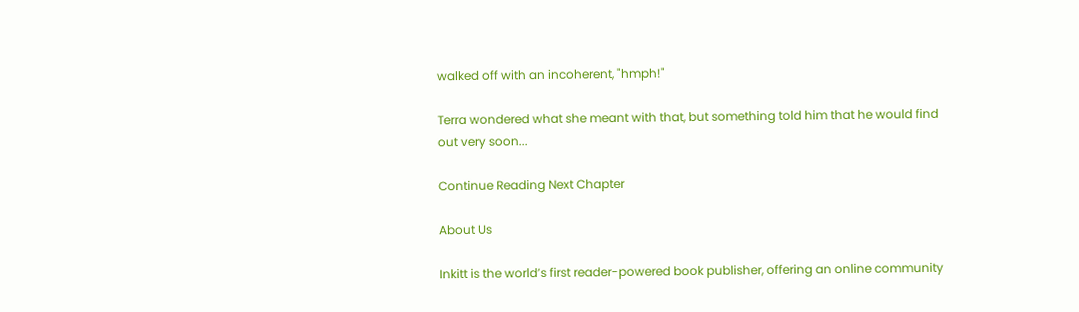walked off with an incoherent, "hmph!"

Terra wondered what she meant with that, but something told him that he would find out very soon...

Continue Reading Next Chapter

About Us

Inkitt is the world’s first reader-powered book publisher, offering an online community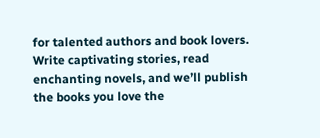for talented authors and book lovers. Write captivating stories, read enchanting novels, and we’ll publish the books you love the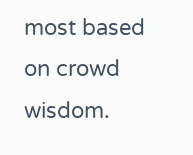most based on crowd wisdom.